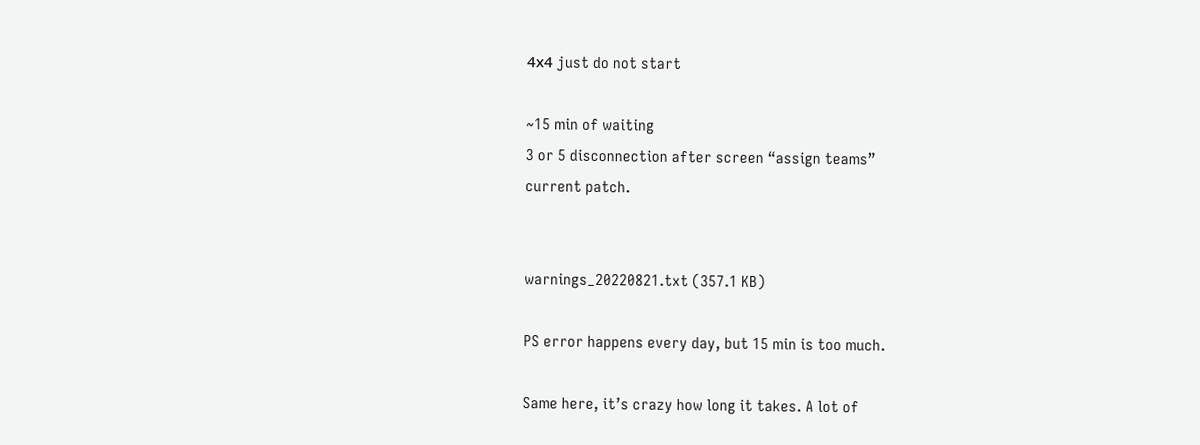4х4 just do not start

~15 min of waiting
3 or 5 disconnection after screen “assign teams”
current patch.


warnings_20220821.txt (357.1 KB)

PS error happens every day, but 15 min is too much.

Same here, it’s crazy how long it takes. A lot of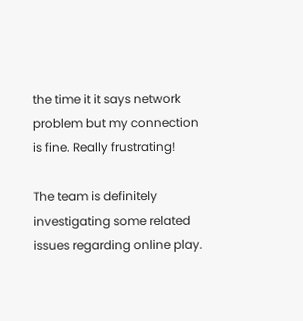the time it it says network problem but my connection is fine. Really frustrating!

The team is definitely investigating some related issues regarding online play.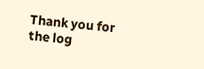Thank you for the log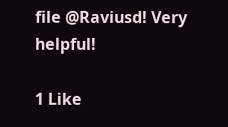file @Raviusd! Very helpful!

1 Like